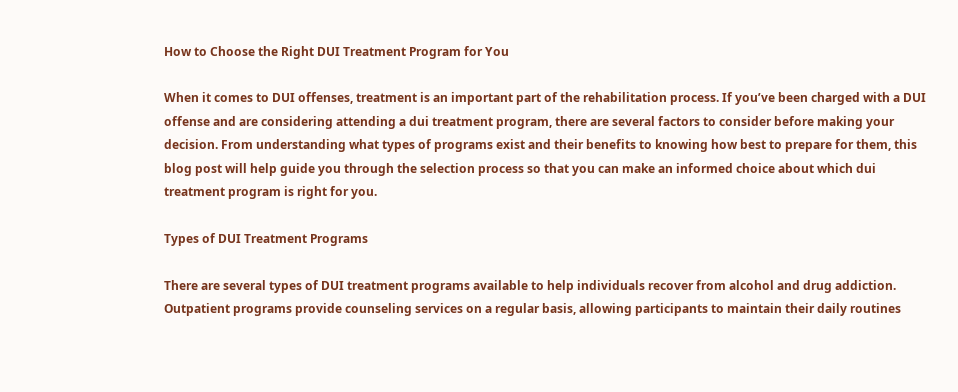How to Choose the Right DUI Treatment Program for You

When it comes to DUI offenses, treatment is an important part of the rehabilitation process. If you’ve been charged with a DUI offense and are considering attending a dui treatment program, there are several factors to consider before making your decision. From understanding what types of programs exist and their benefits to knowing how best to prepare for them, this blog post will help guide you through the selection process so that you can make an informed choice about which dui treatment program is right for you.

Types of DUI Treatment Programs

There are several types of DUI treatment programs available to help individuals recover from alcohol and drug addiction. Outpatient programs provide counseling services on a regular basis, allowing participants to maintain their daily routines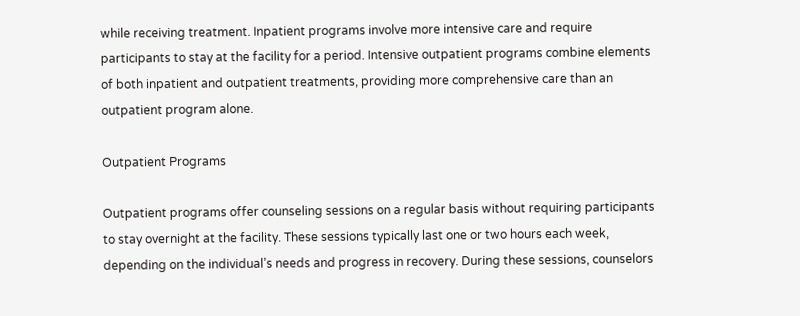while receiving treatment. Inpatient programs involve more intensive care and require participants to stay at the facility for a period. Intensive outpatient programs combine elements of both inpatient and outpatient treatments, providing more comprehensive care than an outpatient program alone.

Outpatient Programs

Outpatient programs offer counseling sessions on a regular basis without requiring participants to stay overnight at the facility. These sessions typically last one or two hours each week, depending on the individual’s needs and progress in recovery. During these sessions, counselors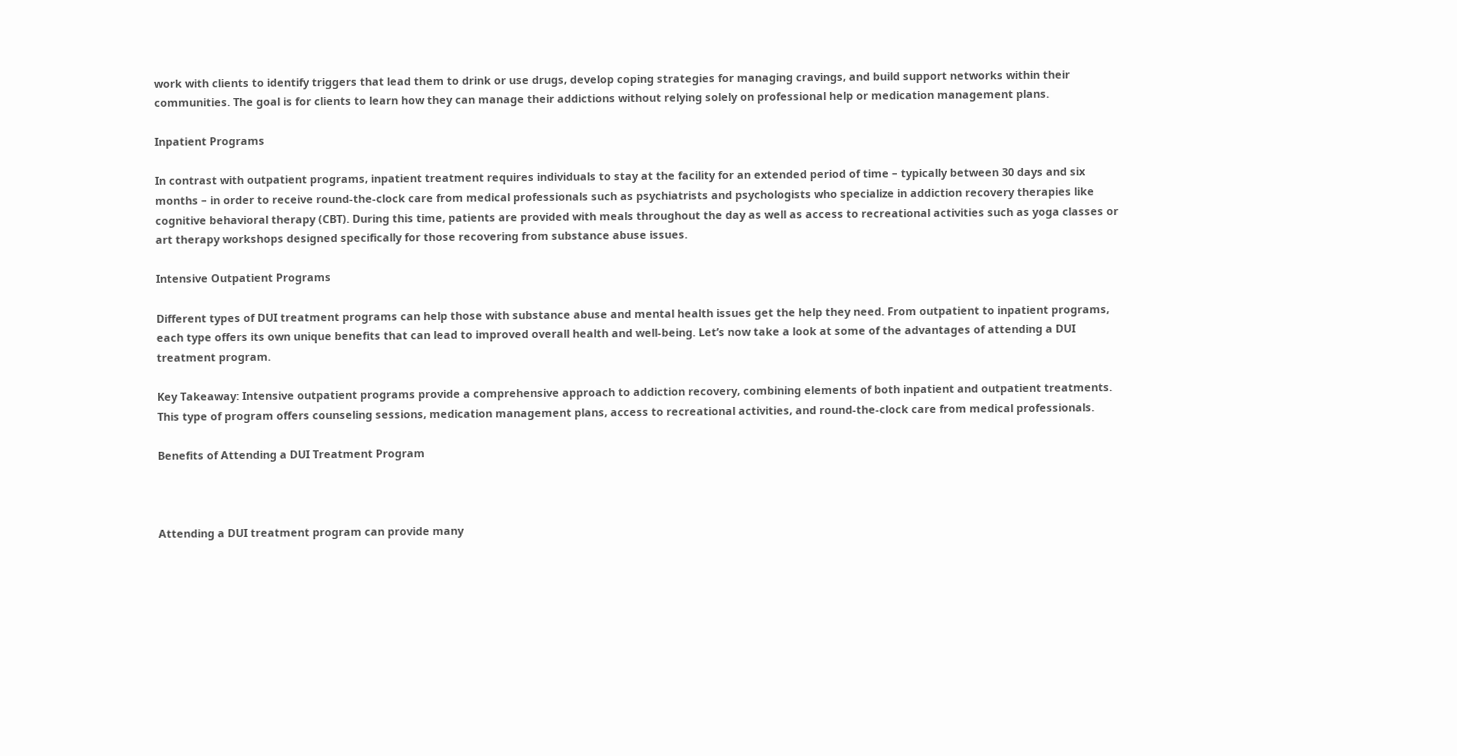work with clients to identify triggers that lead them to drink or use drugs, develop coping strategies for managing cravings, and build support networks within their communities. The goal is for clients to learn how they can manage their addictions without relying solely on professional help or medication management plans.

Inpatient Programs

In contrast with outpatient programs, inpatient treatment requires individuals to stay at the facility for an extended period of time – typically between 30 days and six months – in order to receive round-the-clock care from medical professionals such as psychiatrists and psychologists who specialize in addiction recovery therapies like cognitive behavioral therapy (CBT). During this time, patients are provided with meals throughout the day as well as access to recreational activities such as yoga classes or art therapy workshops designed specifically for those recovering from substance abuse issues.

Intensive Outpatient Programs

Different types of DUI treatment programs can help those with substance abuse and mental health issues get the help they need. From outpatient to inpatient programs, each type offers its own unique benefits that can lead to improved overall health and well-being. Let’s now take a look at some of the advantages of attending a DUI treatment program.

Key Takeaway: Intensive outpatient programs provide a comprehensive approach to addiction recovery, combining elements of both inpatient and outpatient treatments. This type of program offers counseling sessions, medication management plans, access to recreational activities, and round-the-clock care from medical professionals.

Benefits of Attending a DUI Treatment Program



Attending a DUI treatment program can provide many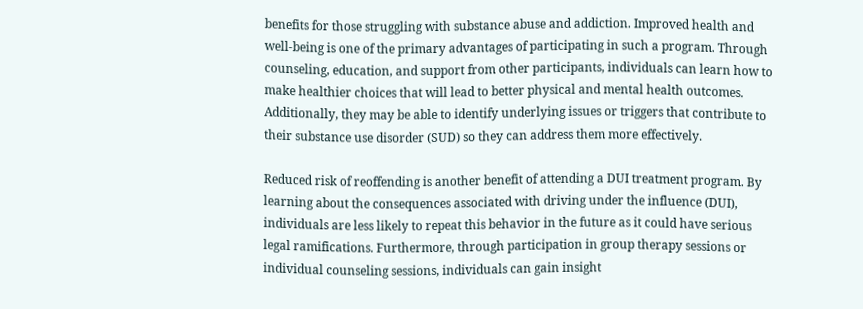benefits for those struggling with substance abuse and addiction. Improved health and well-being is one of the primary advantages of participating in such a program. Through counseling, education, and support from other participants, individuals can learn how to make healthier choices that will lead to better physical and mental health outcomes. Additionally, they may be able to identify underlying issues or triggers that contribute to their substance use disorder (SUD) so they can address them more effectively.

Reduced risk of reoffending is another benefit of attending a DUI treatment program. By learning about the consequences associated with driving under the influence (DUI), individuals are less likely to repeat this behavior in the future as it could have serious legal ramifications. Furthermore, through participation in group therapy sessions or individual counseling sessions, individuals can gain insight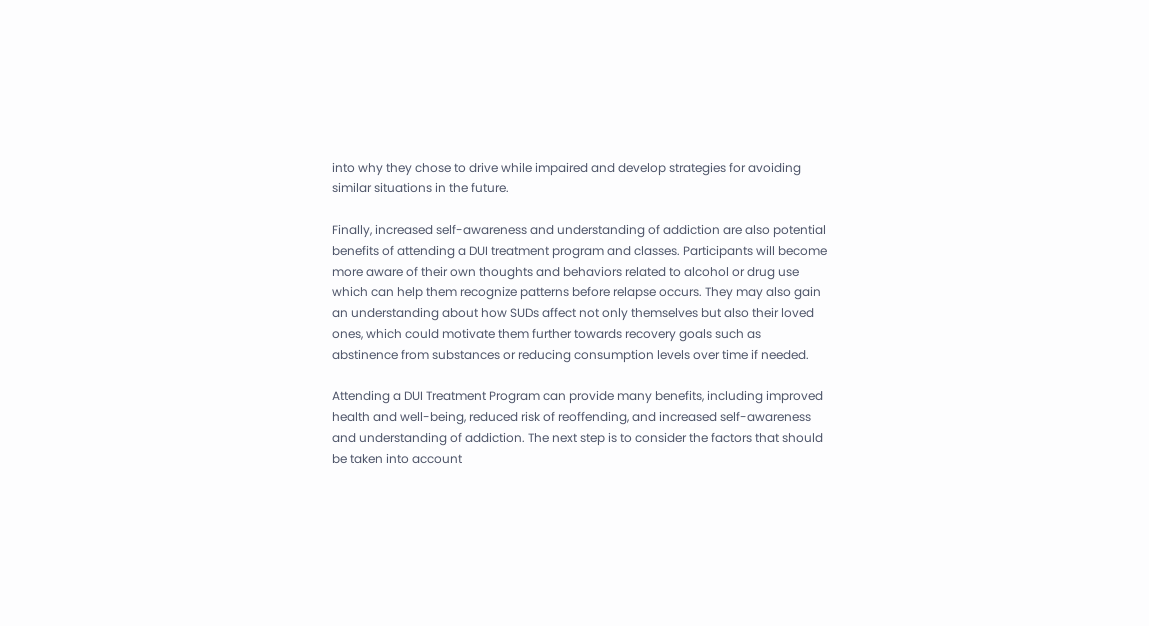into why they chose to drive while impaired and develop strategies for avoiding similar situations in the future.

Finally, increased self-awareness and understanding of addiction are also potential benefits of attending a DUI treatment program and classes. Participants will become more aware of their own thoughts and behaviors related to alcohol or drug use which can help them recognize patterns before relapse occurs. They may also gain an understanding about how SUDs affect not only themselves but also their loved ones, which could motivate them further towards recovery goals such as abstinence from substances or reducing consumption levels over time if needed.

Attending a DUI Treatment Program can provide many benefits, including improved health and well-being, reduced risk of reoffending, and increased self-awareness and understanding of addiction. The next step is to consider the factors that should be taken into account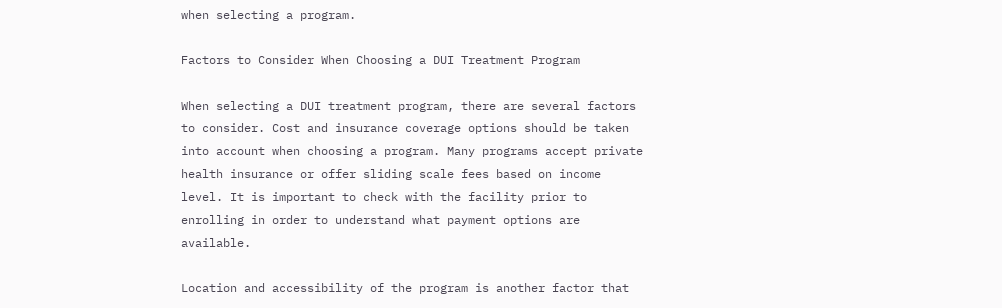when selecting a program.

Factors to Consider When Choosing a DUI Treatment Program

When selecting a DUI treatment program, there are several factors to consider. Cost and insurance coverage options should be taken into account when choosing a program. Many programs accept private health insurance or offer sliding scale fees based on income level. It is important to check with the facility prior to enrolling in order to understand what payment options are available.

Location and accessibility of the program is another factor that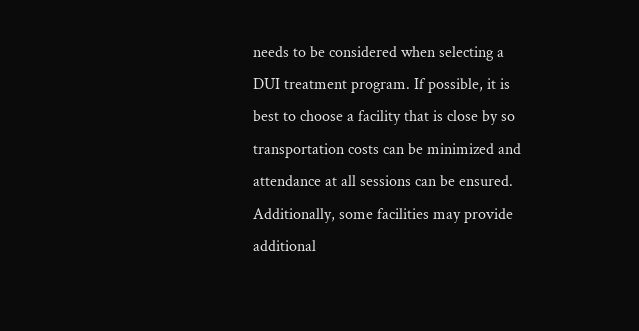needs to be considered when selecting a DUI treatment program. If possible, it is best to choose a facility that is close by so transportation costs can be minimized and attendance at all sessions can be ensured. Additionally, some facilities may provide additional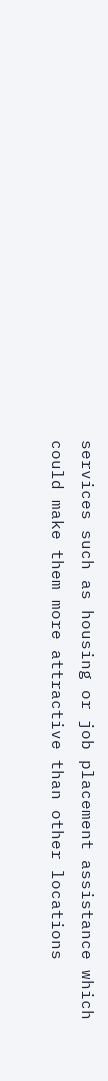services such as housing or job placement assistance which could make them more attractive than other locations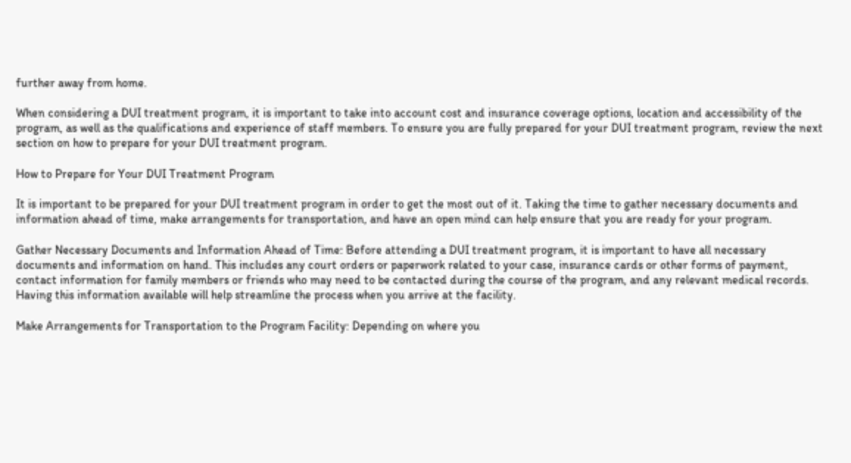further away from home.

When considering a DUI treatment program, it is important to take into account cost and insurance coverage options, location and accessibility of the program, as well as the qualifications and experience of staff members. To ensure you are fully prepared for your DUI treatment program, review the next section on how to prepare for your DUI treatment program.

How to Prepare for Your DUI Treatment Program

It is important to be prepared for your DUI treatment program in order to get the most out of it. Taking the time to gather necessary documents and information ahead of time, make arrangements for transportation, and have an open mind can help ensure that you are ready for your program.

Gather Necessary Documents and Information Ahead of Time: Before attending a DUI treatment program, it is important to have all necessary documents and information on hand. This includes any court orders or paperwork related to your case, insurance cards or other forms of payment, contact information for family members or friends who may need to be contacted during the course of the program, and any relevant medical records. Having this information available will help streamline the process when you arrive at the facility.

Make Arrangements for Transportation to the Program Facility: Depending on where you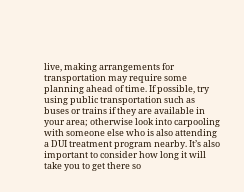live, making arrangements for transportation may require some planning ahead of time. If possible, try using public transportation such as buses or trains if they are available in your area; otherwise look into carpooling with someone else who is also attending a DUI treatment program nearby. It’s also important to consider how long it will take you to get there so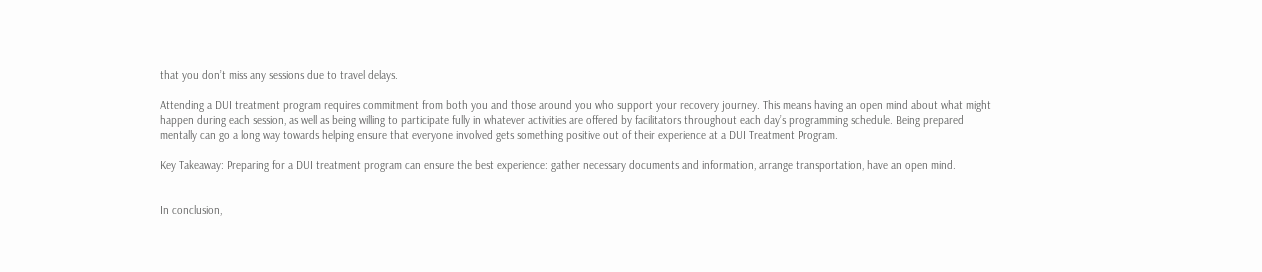that you don’t miss any sessions due to travel delays.

Attending a DUI treatment program requires commitment from both you and those around you who support your recovery journey. This means having an open mind about what might happen during each session, as well as being willing to participate fully in whatever activities are offered by facilitators throughout each day’s programming schedule. Being prepared mentally can go a long way towards helping ensure that everyone involved gets something positive out of their experience at a DUI Treatment Program.

Key Takeaway: Preparing for a DUI treatment program can ensure the best experience: gather necessary documents and information, arrange transportation, have an open mind.


In conclusion,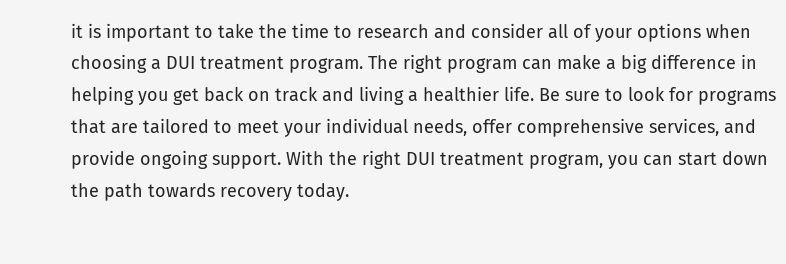it is important to take the time to research and consider all of your options when choosing a DUI treatment program. The right program can make a big difference in helping you get back on track and living a healthier life. Be sure to look for programs that are tailored to meet your individual needs, offer comprehensive services, and provide ongoing support. With the right DUI treatment program, you can start down the path towards recovery today.